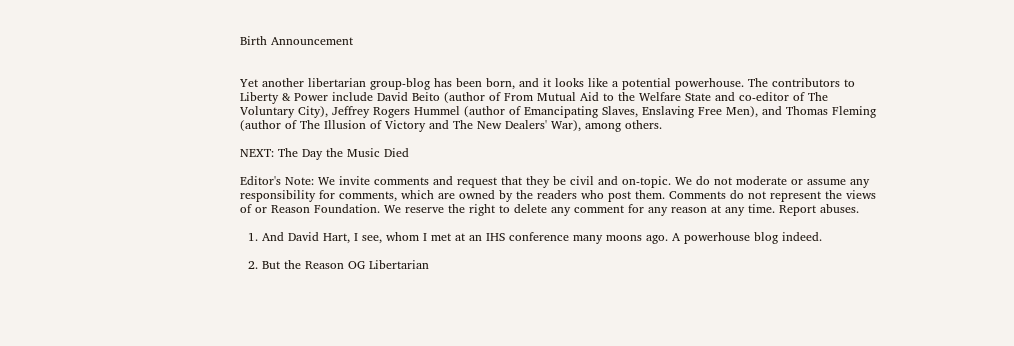Birth Announcement


Yet another libertarian group-blog has been born, and it looks like a potential powerhouse. The contributors to Liberty & Power include David Beito (author of From Mutual Aid to the Welfare State and co-editor of The Voluntary City), Jeffrey Rogers Hummel (author of Emancipating Slaves, Enslaving Free Men), and Thomas Fleming (author of The Illusion of Victory and The New Dealers' War), among others.

NEXT: The Day the Music Died

Editor's Note: We invite comments and request that they be civil and on-topic. We do not moderate or assume any responsibility for comments, which are owned by the readers who post them. Comments do not represent the views of or Reason Foundation. We reserve the right to delete any comment for any reason at any time. Report abuses.

  1. And David Hart, I see, whom I met at an IHS conference many moons ago. A powerhouse blog indeed.

  2. But the Reason OG Libertarian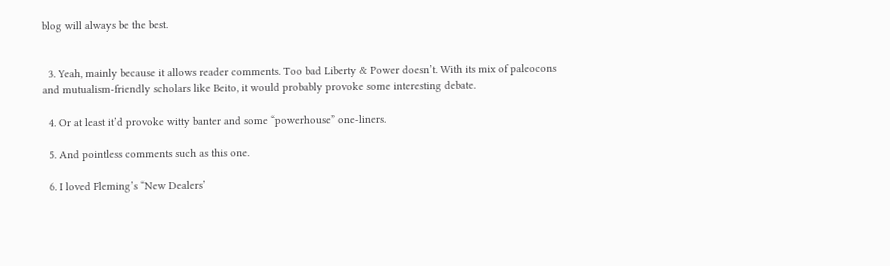blog will always be the best.


  3. Yeah, mainly because it allows reader comments. Too bad Liberty & Power doesn’t. With its mix of paleocons and mutualism-friendly scholars like Beito, it would probably provoke some interesting debate.

  4. Or at least it’d provoke witty banter and some “powerhouse” one-liners.

  5. And pointless comments such as this one.

  6. I loved Fleming’s “New Dealers’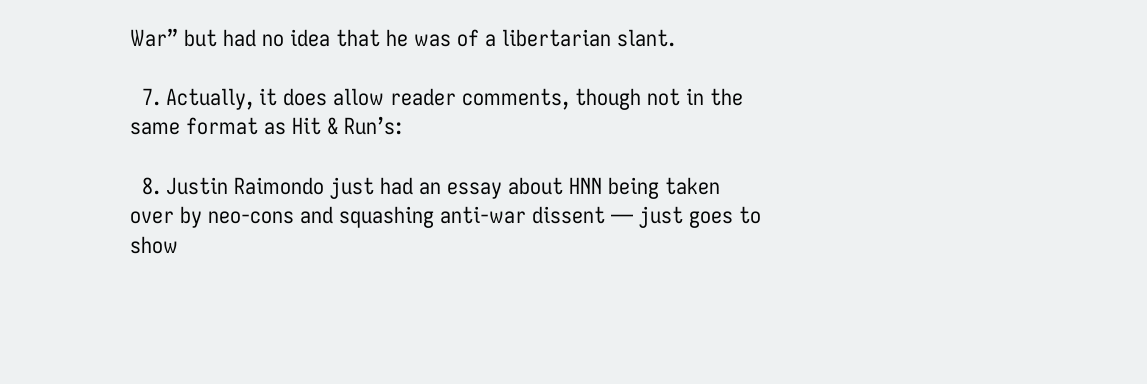War” but had no idea that he was of a libertarian slant.

  7. Actually, it does allow reader comments, though not in the same format as Hit & Run’s:

  8. Justin Raimondo just had an essay about HNN being taken over by neo-cons and squashing anti-war dissent — just goes to show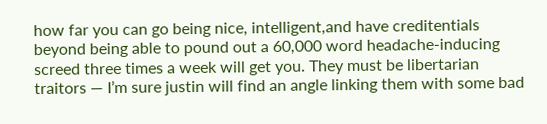how far you can go being nice, intelligent,and have creditentials beyond being able to pound out a 60,000 word headache-inducing screed three times a week will get you. They must be libertarian traitors — I’m sure justin will find an angle linking them with some bad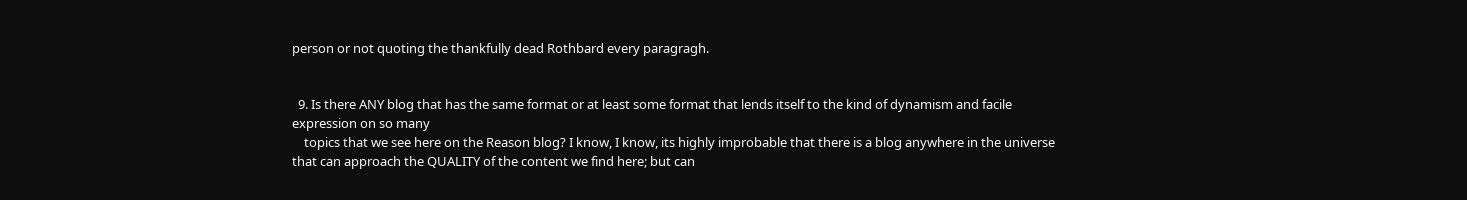person or not quoting the thankfully dead Rothbard every paragragh.


  9. Is there ANY blog that has the same format or at least some format that lends itself to the kind of dynamism and facile expression on so many
    topics that we see here on the Reason blog? I know, I know, its highly improbable that there is a blog anywhere in the universe that can approach the QUALITY of the content we find here; but can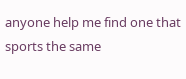anyone help me find one that sports the same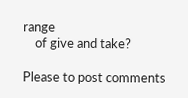range
    of give and take?

Please to post comments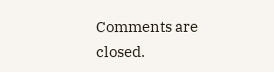Comments are closed.